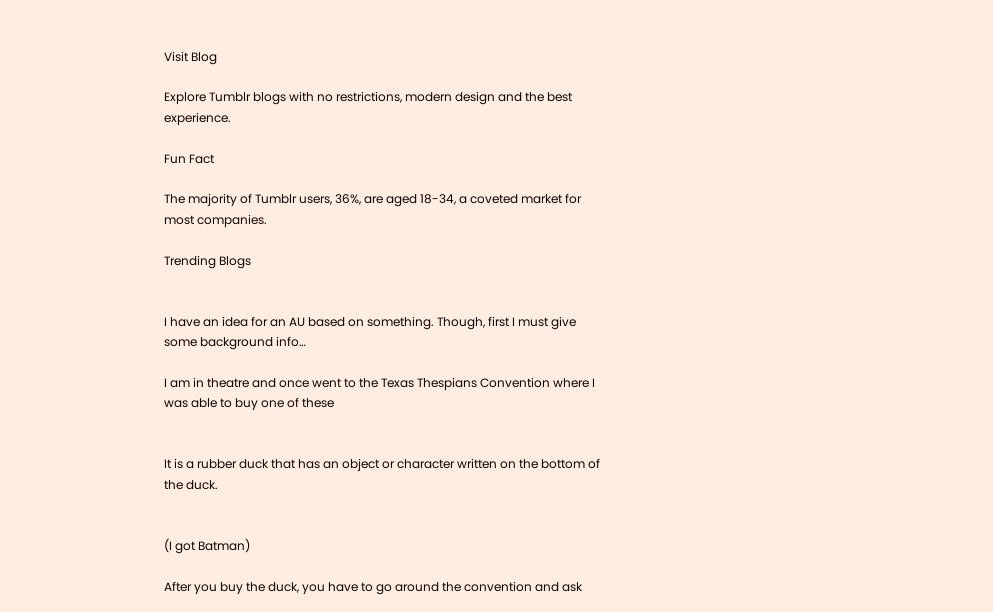Visit Blog

Explore Tumblr blogs with no restrictions, modern design and the best experience.

Fun Fact

The majority of Tumblr users, 36%, are aged 18-34, a coveted market for most companies.

Trending Blogs


I have an idea for an AU based on something. Though, first I must give some background info…

I am in theatre and once went to the Texas Thespians Convention where I was able to buy one of these


It is a rubber duck that has an object or character written on the bottom of the duck.


(I got Batman)

After you buy the duck, you have to go around the convention and ask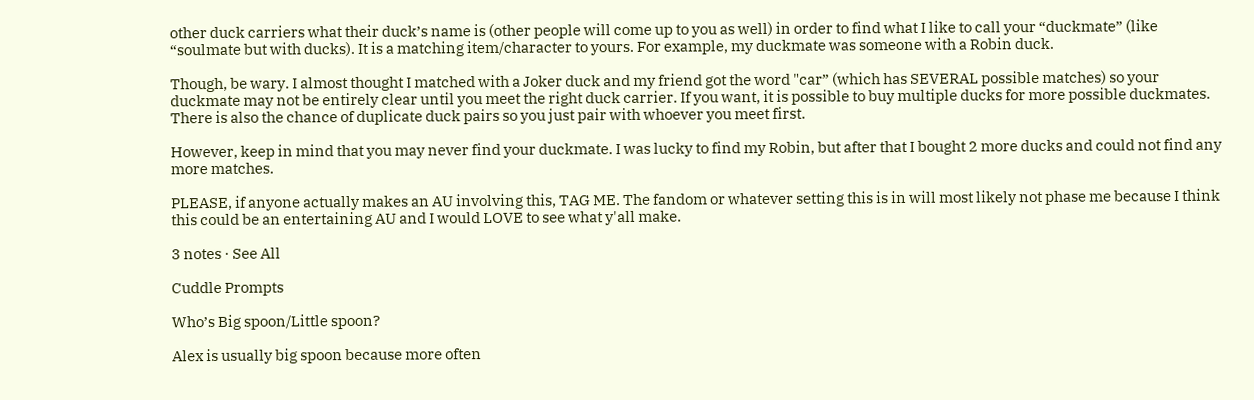other duck carriers what their duck’s name is (other people will come up to you as well) in order to find what I like to call your “duckmate” (like “soulmate but with ducks). It is a matching item/character to yours. For example, my duckmate was someone with a Robin duck.

Though, be wary. I almost thought I matched with a Joker duck and my friend got the word "car” (which has SEVERAL possible matches) so your duckmate may not be entirely clear until you meet the right duck carrier. If you want, it is possible to buy multiple ducks for more possible duckmates. There is also the chance of duplicate duck pairs so you just pair with whoever you meet first.

However, keep in mind that you may never find your duckmate. I was lucky to find my Robin, but after that I bought 2 more ducks and could not find any more matches.

PLEASE, if anyone actually makes an AU involving this, TAG ME. The fandom or whatever setting this is in will most likely not phase me because I think this could be an entertaining AU and I would LOVE to see what y'all make.

3 notes · See All

Cuddle Prompts

Who’s Big spoon/Little spoon?

Alex is usually big spoon because more often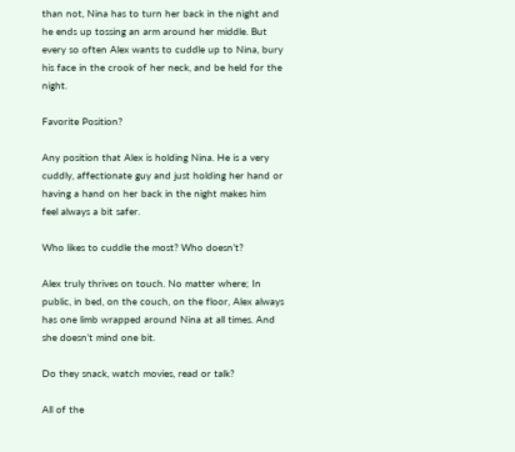than not, Nina has to turn her back in the night and he ends up tossing an arm around her middle. But every so often Alex wants to cuddle up to Nina, bury his face in the crook of her neck, and be held for the night.

Favorite Position?

Any position that Alex is holding Nina. He is a very cuddly, affectionate guy and just holding her hand or having a hand on her back in the night makes him feel always a bit safer.

Who likes to cuddle the most? Who doesn’t?

Alex truly thrives on touch. No matter where; In public, in bed, on the couch, on the floor, Alex always has one limb wrapped around Nina at all times. And she doesn’t mind one bit.

Do they snack, watch movies, read or talk?

All of the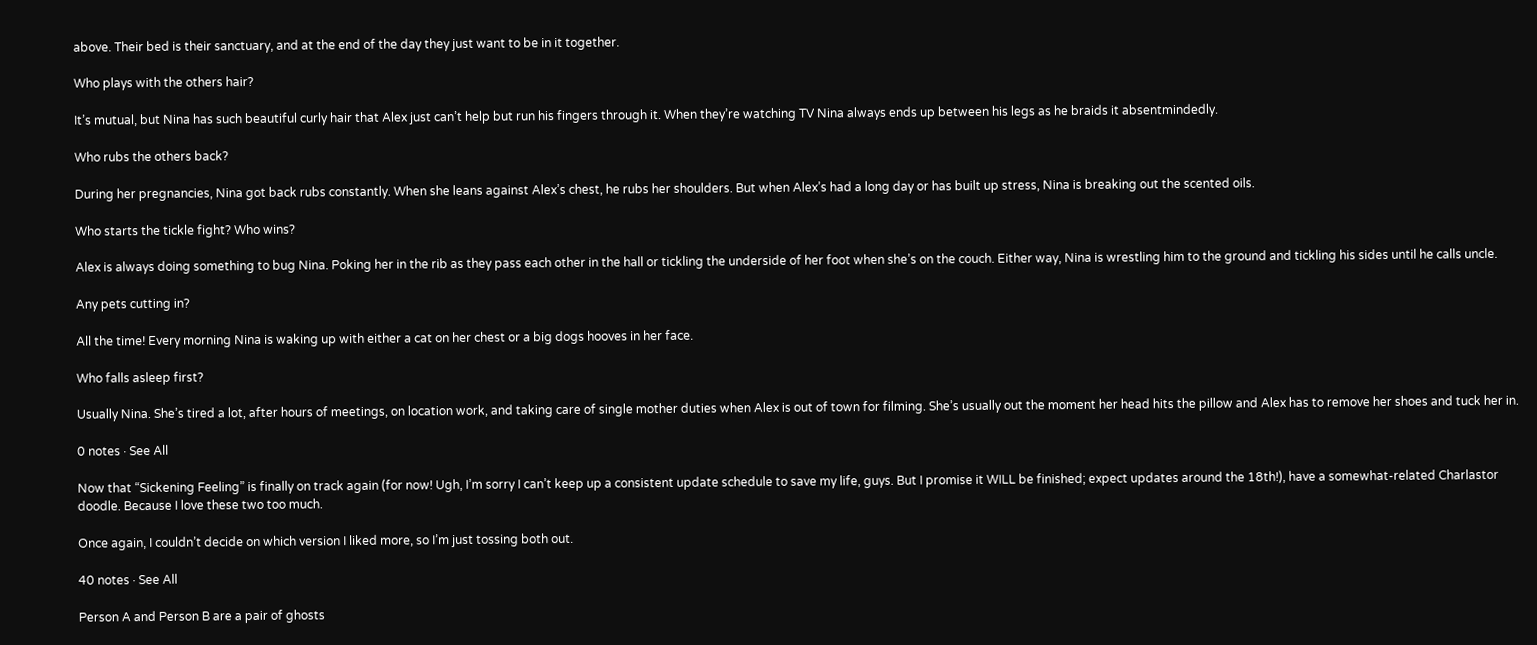above. Their bed is their sanctuary, and at the end of the day they just want to be in it together.

Who plays with the others hair?

It’s mutual, but Nina has such beautiful curly hair that Alex just can’t help but run his fingers through it. When they’re watching TV Nina always ends up between his legs as he braids it absentmindedly.

Who rubs the others back?

During her pregnancies, Nina got back rubs constantly. When she leans against Alex’s chest, he rubs her shoulders. But when Alex’s had a long day or has built up stress, Nina is breaking out the scented oils.

Who starts the tickle fight? Who wins?

Alex is always doing something to bug Nina. Poking her in the rib as they pass each other in the hall or tickling the underside of her foot when she’s on the couch. Either way, Nina is wrestling him to the ground and tickling his sides until he calls uncle.

Any pets cutting in?

All the time! Every morning Nina is waking up with either a cat on her chest or a big dogs hooves in her face.

Who falls asleep first?

Usually Nina. She’s tired a lot, after hours of meetings, on location work, and taking care of single mother duties when Alex is out of town for filming. She’s usually out the moment her head hits the pillow and Alex has to remove her shoes and tuck her in.

0 notes · See All

Now that “Sickening Feeling” is finally on track again (for now! Ugh, I’m sorry I can’t keep up a consistent update schedule to save my life, guys. But I promise it WILL be finished; expect updates around the 18th!), have a somewhat-related Charlastor doodle. Because I love these two too much.

Once again, I couldn’t decide on which version I liked more, so I’m just tossing both out.

40 notes · See All

Person A and Person B are a pair of ghosts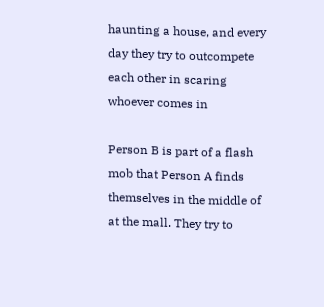haunting a house, and every day they try to outcompete each other in scaring whoever comes in

Person B is part of a flash mob that Person A finds themselves in the middle of at the mall. They try to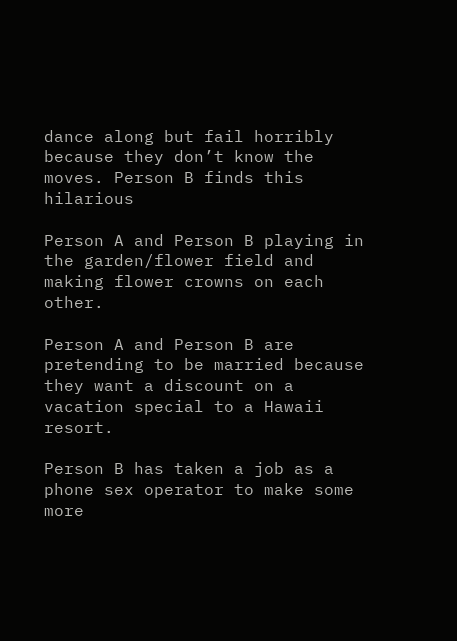dance along but fail horribly because they don’t know the moves. Person B finds this hilarious

Person A and Person B playing in the garden/flower field and making flower crowns on each other.

Person A and Person B are pretending to be married because they want a discount on a vacation special to a Hawaii resort.

Person B has taken a job as a phone sex operator to make some more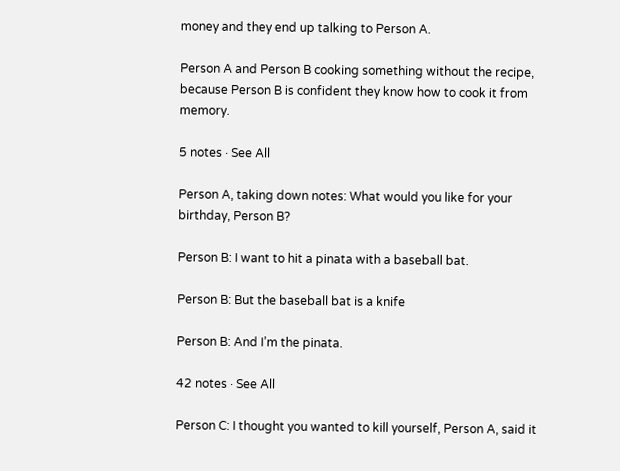money and they end up talking to Person A.

Person A and Person B cooking something without the recipe, because Person B is confident they know how to cook it from memory.

5 notes · See All

Person A, taking down notes: What would you like for your birthday, Person B?

Person B: I want to hit a pinata with a baseball bat.

Person B: But the baseball bat is a knife

Person B: And I’m the pinata.

42 notes · See All

Person C: I thought you wanted to kill yourself, Person A, said it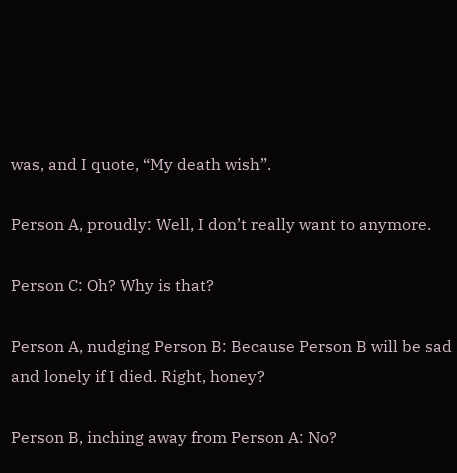was, and I quote, “My death wish”.

Person A, proudly: Well, I don’t really want to anymore.

Person C: Oh? Why is that?

Person A, nudging Person B: Because Person B will be sad and lonely if I died. Right, honey?

Person B, inching away from Person A: No?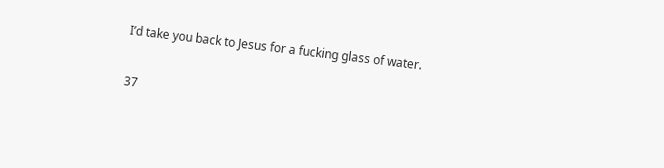I’d take you back to Jesus for a fucking glass of water.

37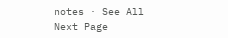notes · See All
Next Page